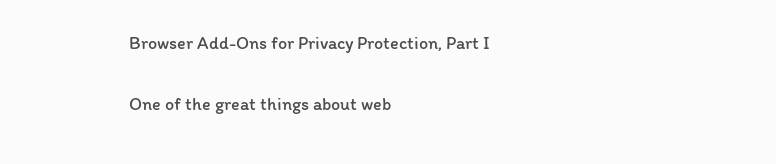Browser Add-Ons for Privacy Protection, Part I

One of the great things about web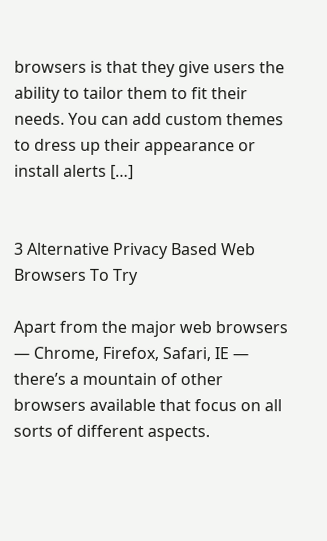browsers is that they give users the ability to tailor them to fit their needs. You can add custom themes to dress up their appearance or install alerts […]


3 Alternative Privacy Based Web Browsers To Try

Apart from the major web browsers — Chrome, Firefox, Safari, IE — there’s a mountain of other browsers available that focus on all sorts of different aspects.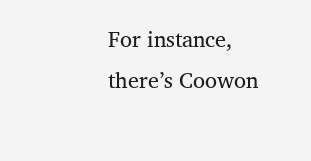For instance, there’s Coowon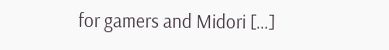for gamers and Midori […]